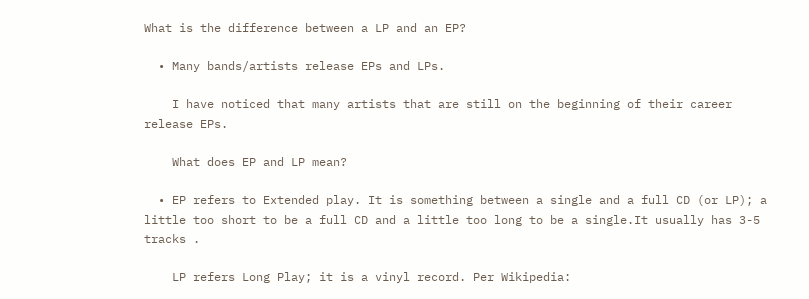What is the difference between a LP and an EP?

  • Many bands/artists release EPs and LPs.

    I have noticed that many artists that are still on the beginning of their career release EPs.

    What does EP and LP mean?

  • EP refers to Extended play. It is something between a single and a full CD (or LP); a little too short to be a full CD and a little too long to be a single.It usually has 3-5 tracks .

    LP refers Long Play; it is a vinyl record. Per Wikipedia: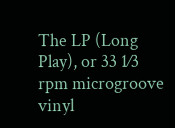The LP (Long Play), or 33 1⁄3 rpm microgroove vinyl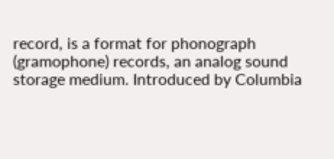record, is a format for phonograph (gramophone) records, an analog sound storage medium. Introduced by Columbia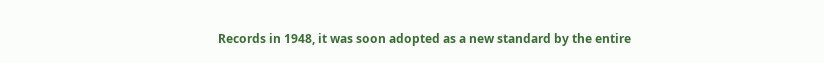Records in 1948, it was soon adopted as a new standard by the entire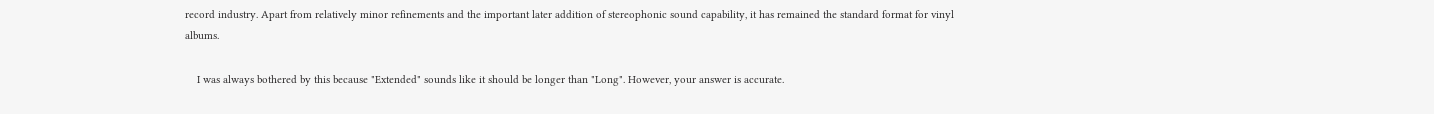record industry. Apart from relatively minor refinements and the important later addition of stereophonic sound capability, it has remained the standard format for vinyl albums.

    I was always bothered by this because "Extended" sounds like it should be longer than "Long". However, your answer is accurate.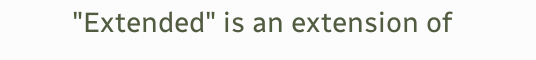"Extended" is an extension of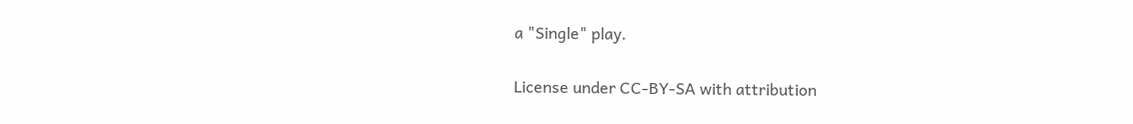a "Single" play.

License under CC-BY-SA with attribution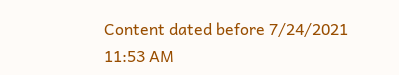Content dated before 7/24/2021 11:53 AM